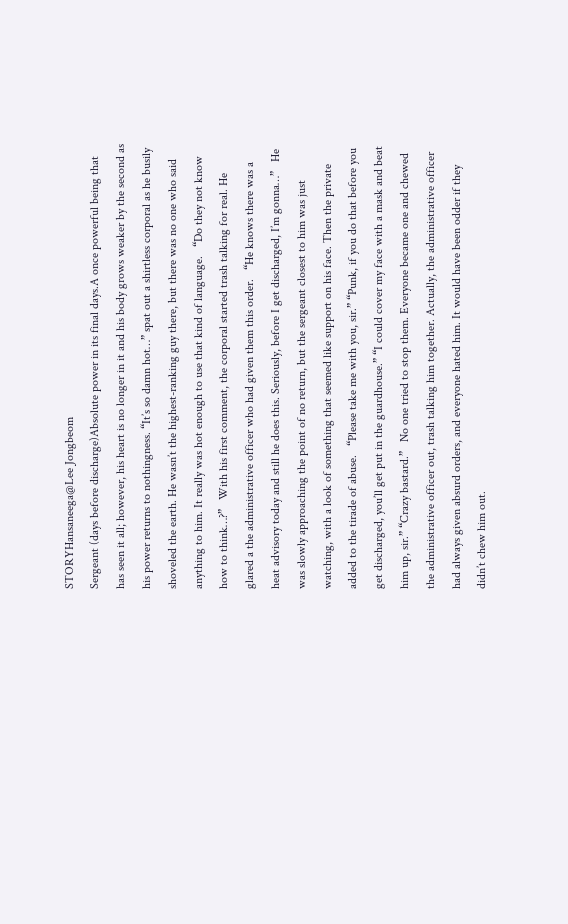STORYHansaneega@Lee Jongbeom
Sergeant (days before discharge)Absolute power in its final days.A once powerful being that has seen it all; however, his heart is no longer in it and his body grows weaker by the second as his power returns to nothingness. “It’s so damn hot…” spat out a shirtless corporal as he busily shoveled the earth. He wasn’t the highest-ranking guy there, but there was no one who said anything to him. It really was hot enough to use that kind of language.   “Do they not know how to think…?”   With his first comment, the corporal started trash talking for real. He glared a the administrative officer who had given them this order.   “He knows there was a heat advisory today and still he does this. Seriously, before I get discharged, I’m gonna…”   He was slowly approaching the point of no return, but the sergeant closest to him was just watching, with a look of something that seemed like support on his face. Then the private added to the tirade of abuse.   “Please take me with you, sir.” “Punk, if you do that before you get discharged, you’ll get put in the guardhouse.” “I could cover my face with a mask and beat him up, sir.” “Crazy bastard.”   No one tried to stop them. Everyone became one and chewed the administrative officer out, trash talking him together. Actually, the administrative officer had always given absurd orders, and everyone hated him. It would have been odder if they didn’t chew him out.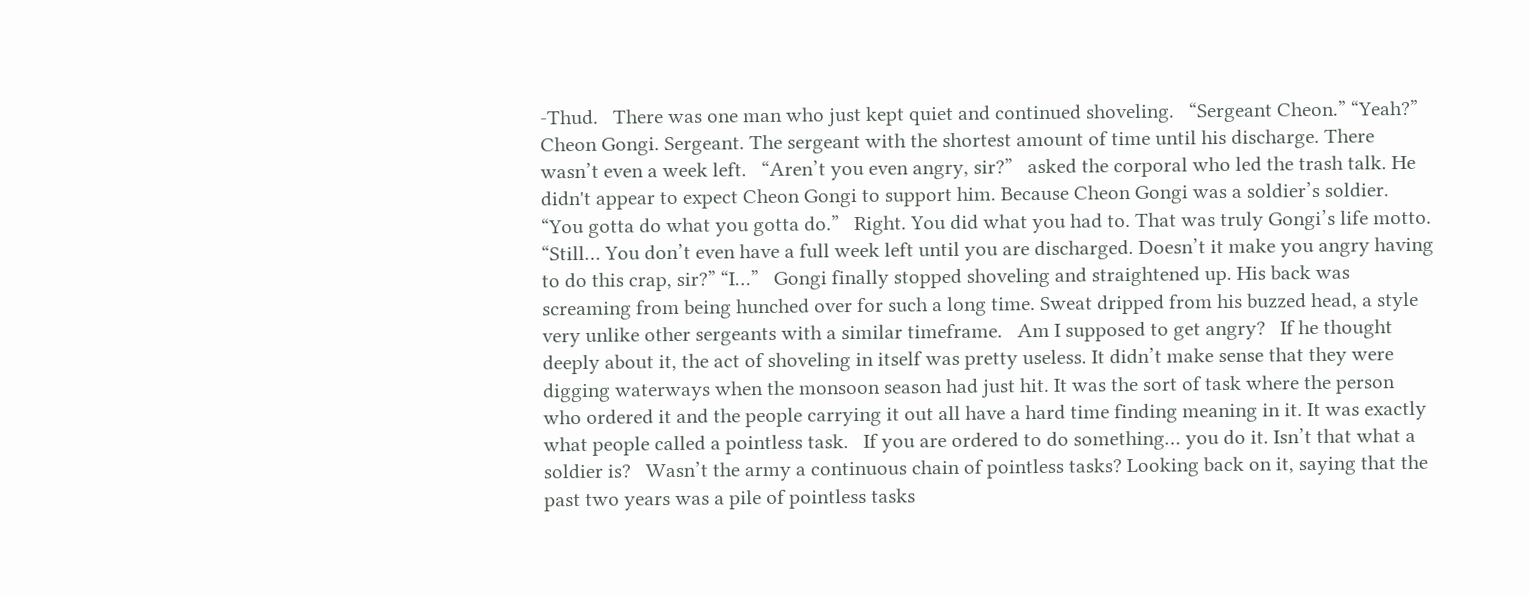-Thud.   There was one man who just kept quiet and continued shoveling.   “Sergeant Cheon.” “Yeah?”   Cheon Gongi. Sergeant. The sergeant with the shortest amount of time until his discharge. There wasn’t even a week left.   “Aren’t you even angry, sir?”   asked the corporal who led the trash talk. He didn't appear to expect Cheon Gongi to support him. Because Cheon Gongi was a soldier’s soldier.   “You gotta do what you gotta do.”   Right. You did what you had to. That was truly Gongi’s life motto.   “Still… You don’t even have a full week left until you are discharged. Doesn’t it make you angry having to do this crap, sir?” “I…”   Gongi finally stopped shoveling and straightened up. His back was screaming from being hunched over for such a long time. Sweat dripped from his buzzed head, a style very unlike other sergeants with a similar timeframe.   Am I supposed to get angry?   If he thought deeply about it, the act of shoveling in itself was pretty useless. It didn’t make sense that they were digging waterways when the monsoon season had just hit. It was the sort of task where the person who ordered it and the people carrying it out all have a hard time finding meaning in it. It was exactly what people called a pointless task.   If you are ordered to do something… you do it. Isn’t that what a soldier is?   Wasn’t the army a continuous chain of pointless tasks? Looking back on it, saying that the past two years was a pile of pointless tasks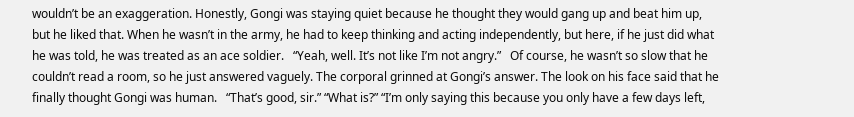wouldn’t be an exaggeration. Honestly, Gongi was staying quiet because he thought they would gang up and beat him up, but he liked that. When he wasn’t in the army, he had to keep thinking and acting independently, but here, if he just did what he was told, he was treated as an ace soldier.   “Yeah, well. It’s not like I’m not angry.”   Of course, he wasn’t so slow that he couldn’t read a room, so he just answered vaguely. The corporal grinned at Gongi’s answer. The look on his face said that he finally thought Gongi was human.   “That’s good, sir.” “What is?” “I’m only saying this because you only have a few days left,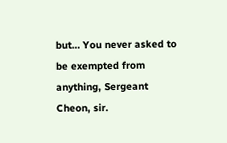but… You never asked to be exempted from anything, Sergeant Cheon, sir.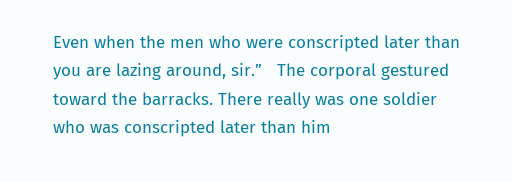Even when the men who were conscripted later than you are lazing around, sir.”   The corporal gestured toward the barracks. There really was one soldier who was conscripted later than him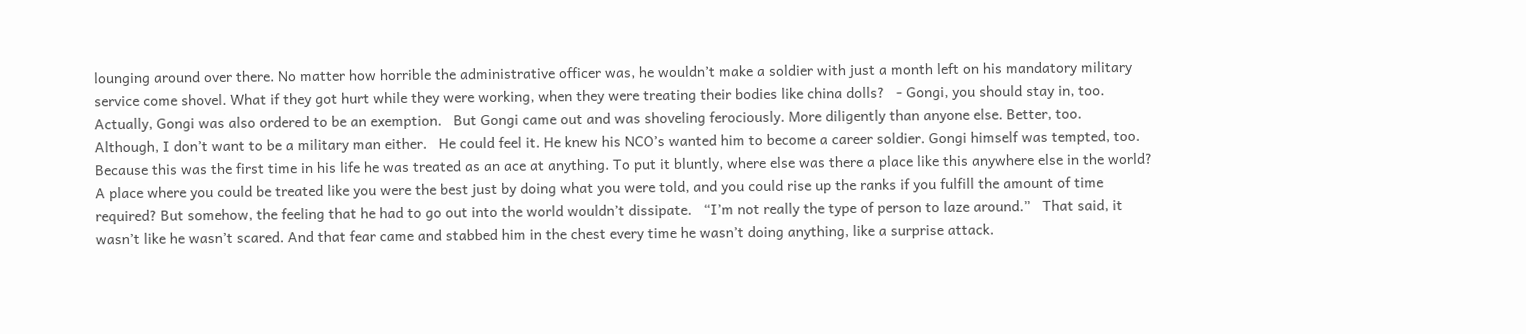lounging around over there. No matter how horrible the administrative officer was, he wouldn’t make a soldier with just a month left on his mandatory military service come shovel. What if they got hurt while they were working, when they were treating their bodies like china dolls?   - Gongi, you should stay in, too.   Actually, Gongi was also ordered to be an exemption.   But Gongi came out and was shoveling ferociously. More diligently than anyone else. Better, too.   Although, I don’t want to be a military man either.   He could feel it. He knew his NCO’s wanted him to become a career soldier. Gongi himself was tempted, too. Because this was the first time in his life he was treated as an ace at anything. To put it bluntly, where else was there a place like this anywhere else in the world? A place where you could be treated like you were the best just by doing what you were told, and you could rise up the ranks if you fulfill the amount of time required? But somehow, the feeling that he had to go out into the world wouldn’t dissipate.   “I’m not really the type of person to laze around.”   That said, it wasn’t like he wasn’t scared. And that fear came and stabbed him in the chest every time he wasn’t doing anything, like a surprise attack.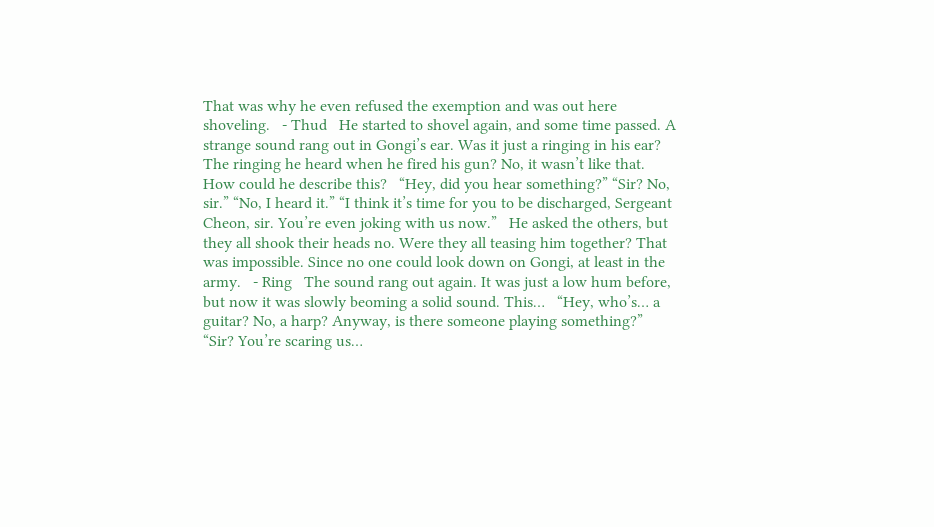That was why he even refused the exemption and was out here shoveling.   - Thud   He started to shovel again, and some time passed. A strange sound rang out in Gongi’s ear. Was it just a ringing in his ear? The ringing he heard when he fired his gun? No, it wasn’t like that. How could he describe this?   “Hey, did you hear something?” “Sir? No, sir.” “No, I heard it.” “I think it’s time for you to be discharged, Sergeant Cheon, sir. You’re even joking with us now.”   He asked the others, but they all shook their heads no. Were they all teasing him together? That was impossible. Since no one could look down on Gongi, at least in the army.   - Ring   The sound rang out again. It was just a low hum before, but now it was slowly beoming a solid sound. This…   “Hey, who’s… a guitar? No, a harp? Anyway, is there someone playing something?” “Sir? You’re scaring us…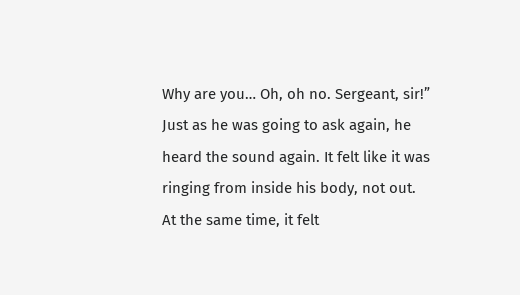Why are you… Oh, oh no. Sergeant, sir!”   Just as he was going to ask again, he heard the sound again. It felt like it was ringing from inside his body, not out. At the same time, it felt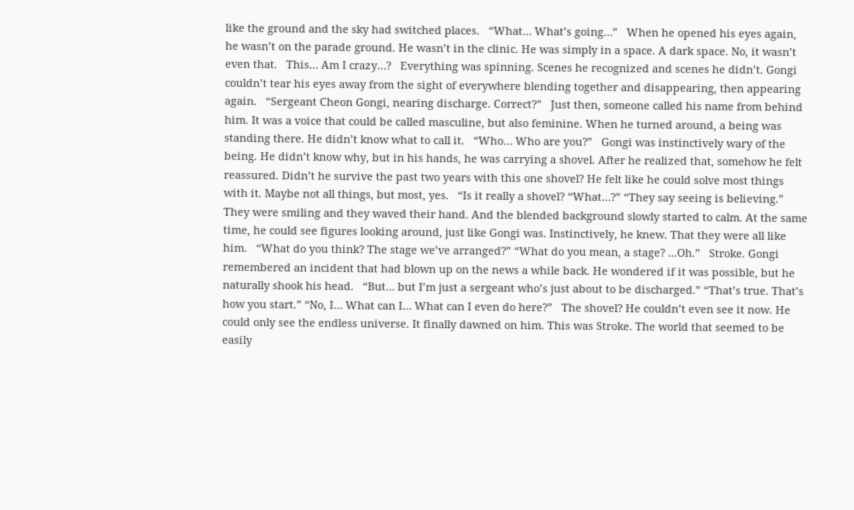like the ground and the sky had switched places.   “What… What’s going…”   When he opened his eyes again, he wasn’t on the parade ground. He wasn’t in the clinic. He was simply in a space. A dark space. No, it wasn’t even that.   This… Am I crazy…?   Everything was spinning. Scenes he recognized and scenes he didn’t. Gongi couldn’t tear his eyes away from the sight of everywhere blending together and disappearing, then appearing again.   “Sergeant Cheon Gongi, nearing discharge. Correct?”   Just then, someone called his name from behind him. It was a voice that could be called masculine, but also feminine. When he turned around, a being was standing there. He didn’t know what to call it.   “Who… Who are you?”   Gongi was instinctively wary of the being. He didn’t know why, but in his hands, he was carrying a shovel. After he realized that, somehow he felt reassured. Didn’t he survive the past two years with this one shovel? He felt like he could solve most things with it. Maybe not all things, but most, yes.   “Is it really a shovel? “What…?” “They say seeing is believing.”   They were smiling and they waved their hand. And the blended background slowly started to calm. At the same time, he could see figures looking around, just like Gongi was. Instinctively, he knew. That they were all like him.   “What do you think? The stage we’ve arranged?” “What do you mean, a stage? ...Oh.”   Stroke. Gongi remembered an incident that had blown up on the news a while back. He wondered if it was possible, but he naturally shook his head.   “But… but I’m just a sergeant who’s just about to be discharged.” “That’s true. That’s how you start.” “No, I… What can I… What can I even do here?”   The shovel? He couldn’t even see it now. He could only see the endless universe. It finally dawned on him. This was Stroke. The world that seemed to be easily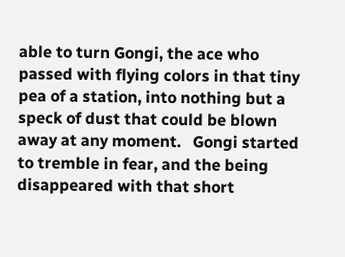able to turn Gongi, the ace who passed with flying colors in that tiny pea of a station, into nothing but a speck of dust that could be blown away at any moment.   Gongi started to tremble in fear, and the being disappeared with that short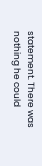statement. There was nothing he could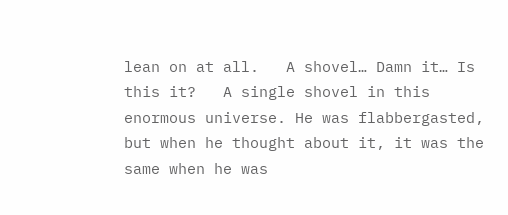lean on at all.   A shovel… Damn it… Is this it?   A single shovel in this enormous universe. He was flabbergasted, but when he thought about it, it was the same when he was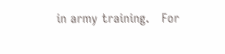in army training.   For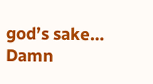god’s sake… Damn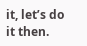it, let’s do it then.